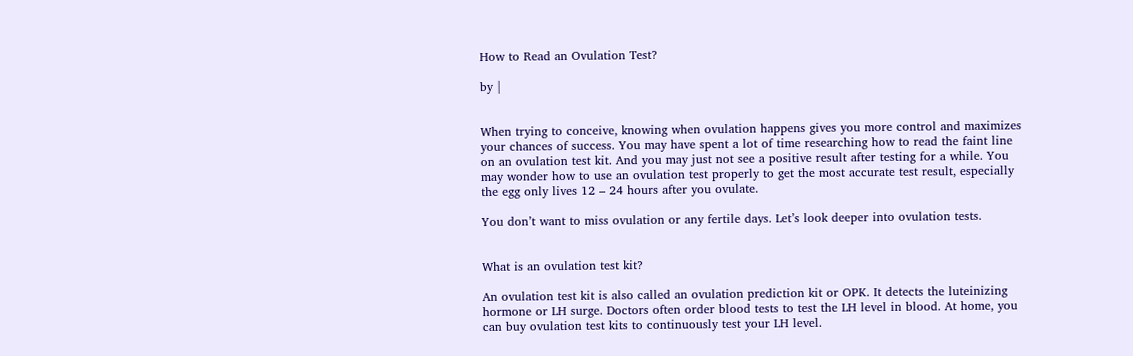How to Read an Ovulation Test?

by |


When trying to conceive, knowing when ovulation happens gives you more control and maximizes your chances of success. You may have spent a lot of time researching how to read the faint line on an ovulation test kit. And you may just not see a positive result after testing for a while. You may wonder how to use an ovulation test properly to get the most accurate test result, especially the egg only lives 12 – 24 hours after you ovulate.

You don’t want to miss ovulation or any fertile days. Let’s look deeper into ovulation tests.


What is an ovulation test kit?

An ovulation test kit is also called an ovulation prediction kit or OPK. It detects the luteinizing hormone or LH surge. Doctors often order blood tests to test the LH level in blood. At home, you can buy ovulation test kits to continuously test your LH level.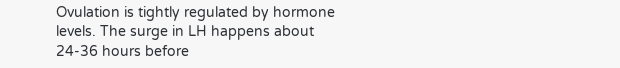Ovulation is tightly regulated by hormone levels. The surge in LH happens about 24-36 hours before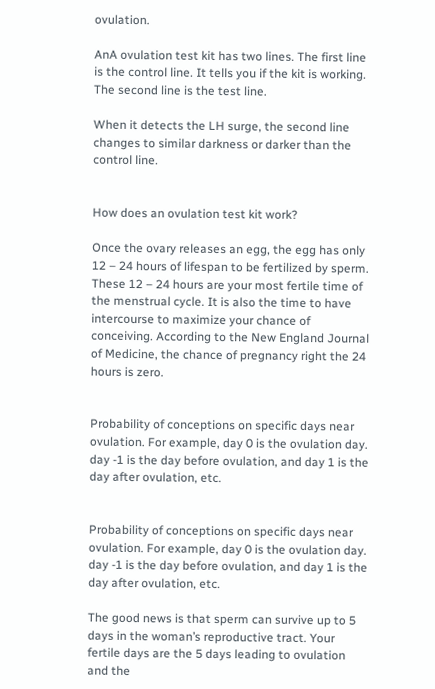ovulation.

AnA ovulation test kit has two lines. The first line is the control line. It tells you if the kit is working. The second line is the test line.

When it detects the LH surge, the second line changes to similar darkness or darker than the control line.


How does an ovulation test kit work?

Once the ovary releases an egg, the egg has only 12 – 24 hours of lifespan to be fertilized by sperm. These 12 – 24 hours are your most fertile time of the menstrual cycle. It is also the time to have intercourse to maximize your chance of conceiving. According to the New England Journal of Medicine, the chance of pregnancy right the 24 hours is zero.


Probability of conceptions on specific days near ovulation. For example, day 0 is the ovulation day. day -1 is the day before ovulation, and day 1 is the day after ovulation, etc.


Probability of conceptions on specific days near ovulation. For example, day 0 is the ovulation day. day -1 is the day before ovulation, and day 1 is the day after ovulation, etc.

The good news is that sperm can survive up to 5 days in the woman’s reproductive tract. Your fertile days are the 5 days leading to ovulation and the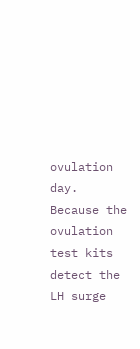ovulation day. Because the ovulation test kits detect the LH surge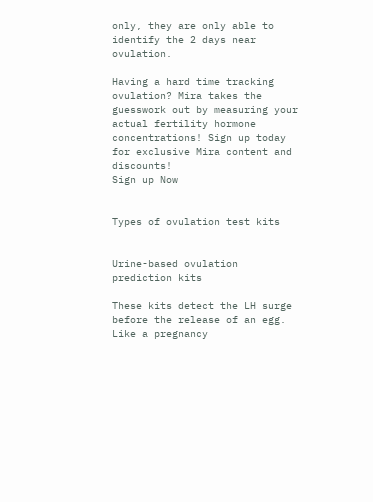only, they are only able to identify the 2 days near ovulation.

Having a hard time tracking ovulation? Mira takes the guesswork out by measuring your actual fertility hormone concentrations! Sign up today for exclusive Mira content and discounts!
Sign up Now


Types of ovulation test kits


Urine-based ovulation prediction kits

These kits detect the LH surge before the release of an egg. Like a pregnancy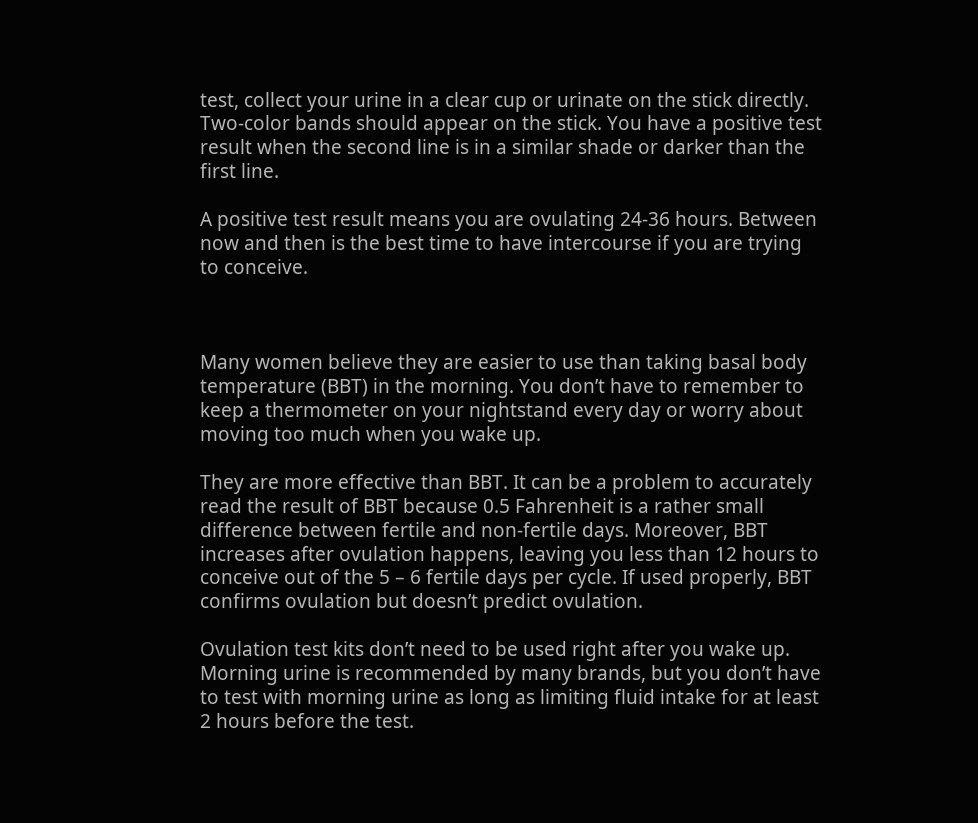test, collect your urine in a clear cup or urinate on the stick directly. Two-color bands should appear on the stick. You have a positive test result when the second line is in a similar shade or darker than the first line.

A positive test result means you are ovulating 24-36 hours. Between now and then is the best time to have intercourse if you are trying to conceive.



Many women believe they are easier to use than taking basal body temperature (BBT) in the morning. You don’t have to remember to keep a thermometer on your nightstand every day or worry about moving too much when you wake up.

They are more effective than BBT. It can be a problem to accurately read the result of BBT because 0.5 Fahrenheit is a rather small difference between fertile and non-fertile days. Moreover, BBT increases after ovulation happens, leaving you less than 12 hours to conceive out of the 5 – 6 fertile days per cycle. If used properly, BBT confirms ovulation but doesn’t predict ovulation.

Ovulation test kits don’t need to be used right after you wake up. Morning urine is recommended by many brands, but you don’t have to test with morning urine as long as limiting fluid intake for at least 2 hours before the test.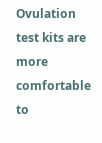Ovulation test kits are more comfortable to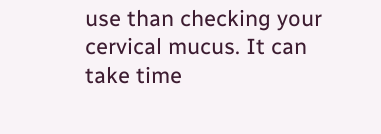use than checking your cervical mucus. It can take time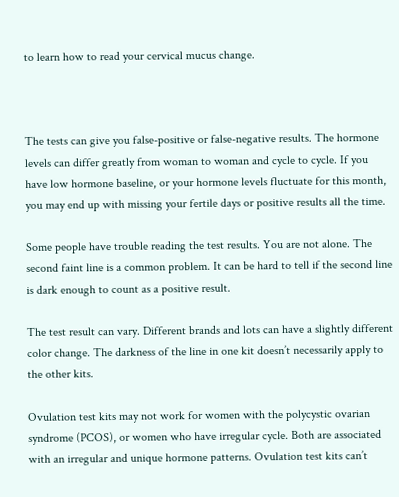to learn how to read your cervical mucus change.



The tests can give you false-positive or false-negative results. The hormone levels can differ greatly from woman to woman and cycle to cycle. If you have low hormone baseline, or your hormone levels fluctuate for this month, you may end up with missing your fertile days or positive results all the time.

Some people have trouble reading the test results. You are not alone. The second faint line is a common problem. It can be hard to tell if the second line is dark enough to count as a positive result.

The test result can vary. Different brands and lots can have a slightly different color change. The darkness of the line in one kit doesn’t necessarily apply to the other kits.

Ovulation test kits may not work for women with the polycystic ovarian syndrome (PCOS), or women who have irregular cycle. Both are associated with an irregular and unique hormone patterns. Ovulation test kits can’t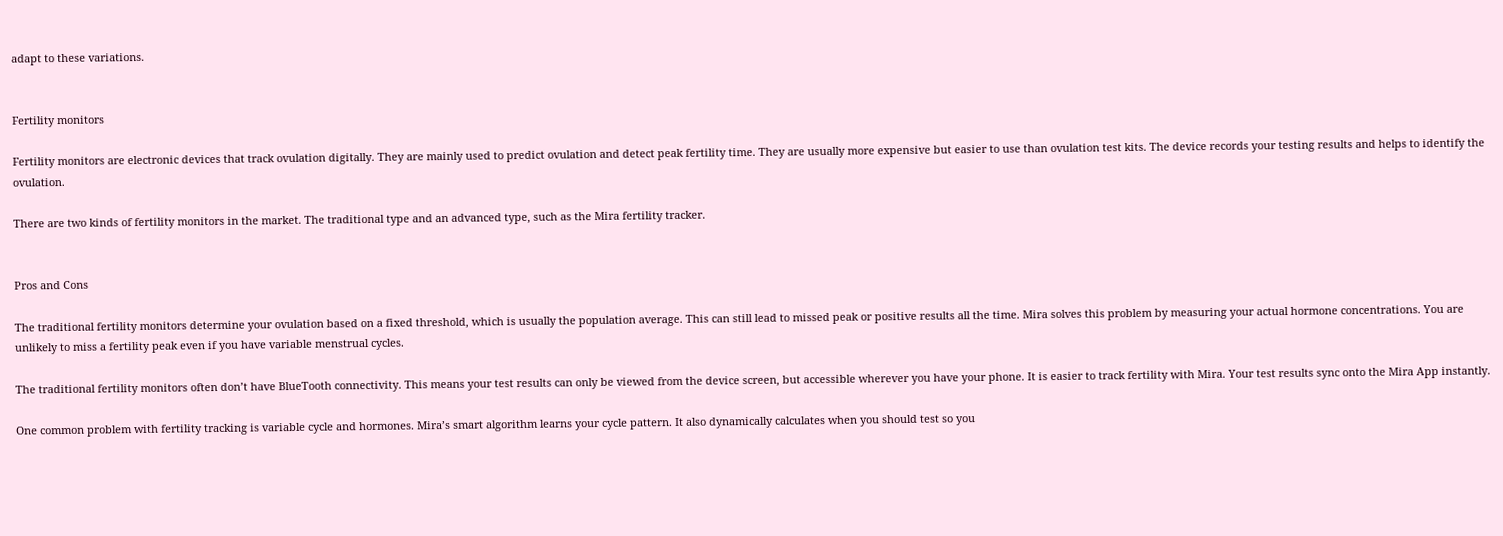adapt to these variations.


Fertility monitors

Fertility monitors are electronic devices that track ovulation digitally. They are mainly used to predict ovulation and detect peak fertility time. They are usually more expensive but easier to use than ovulation test kits. The device records your testing results and helps to identify the ovulation.

There are two kinds of fertility monitors in the market. The traditional type and an advanced type, such as the Mira fertility tracker.


Pros and Cons

The traditional fertility monitors determine your ovulation based on a fixed threshold, which is usually the population average. This can still lead to missed peak or positive results all the time. Mira solves this problem by measuring your actual hormone concentrations. You are unlikely to miss a fertility peak even if you have variable menstrual cycles.

The traditional fertility monitors often don’t have BlueTooth connectivity. This means your test results can only be viewed from the device screen, but accessible wherever you have your phone. It is easier to track fertility with Mira. Your test results sync onto the Mira App instantly.

One common problem with fertility tracking is variable cycle and hormones. Mira’s smart algorithm learns your cycle pattern. It also dynamically calculates when you should test so you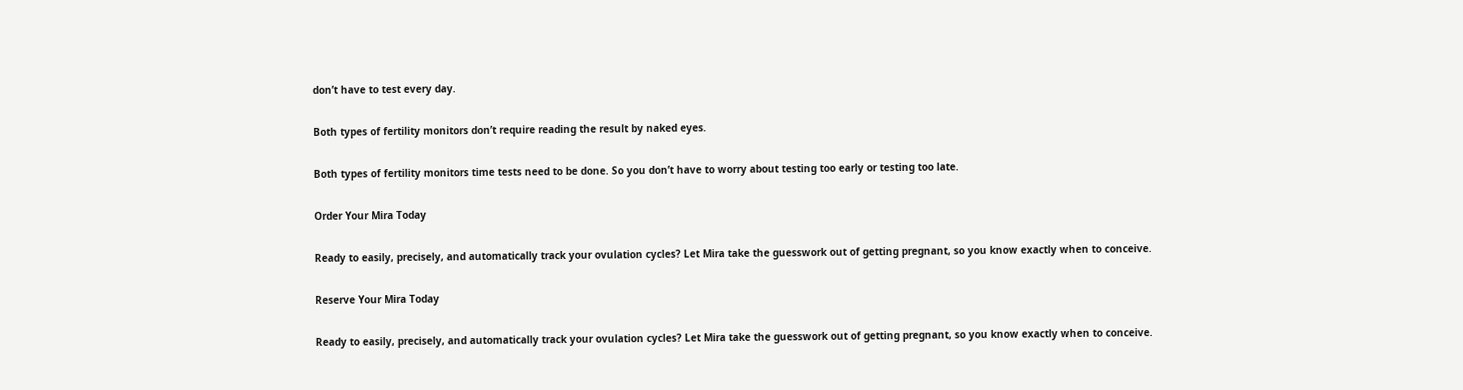don’t have to test every day.

Both types of fertility monitors don’t require reading the result by naked eyes.

Both types of fertility monitors time tests need to be done. So you don’t have to worry about testing too early or testing too late.

Order Your Mira Today

Ready to easily, precisely, and automatically track your ovulation cycles? Let Mira take the guesswork out of getting pregnant, so you know exactly when to conceive.

Reserve Your Mira Today

Ready to easily, precisely, and automatically track your ovulation cycles? Let Mira take the guesswork out of getting pregnant, so you know exactly when to conceive.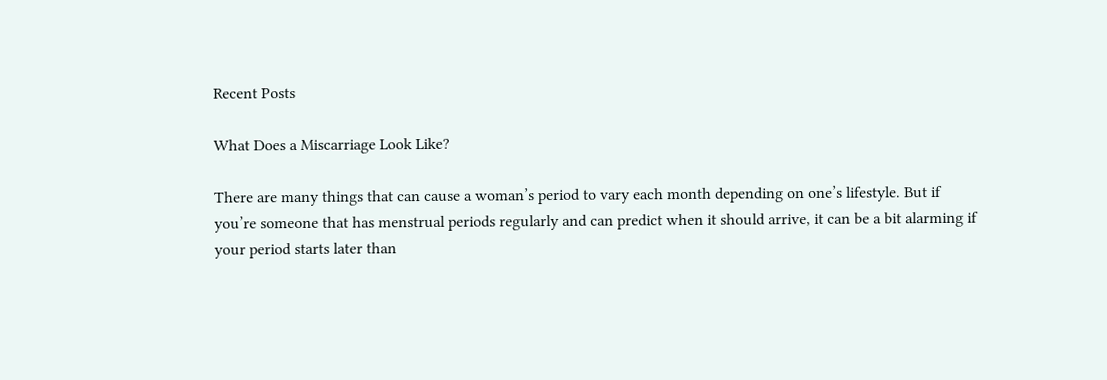Recent Posts

What Does a Miscarriage Look Like?

There are many things that can cause a woman’s period to vary each month depending on one’s lifestyle. But if you’re someone that has menstrual periods regularly and can predict when it should arrive, it can be a bit alarming if your period starts later than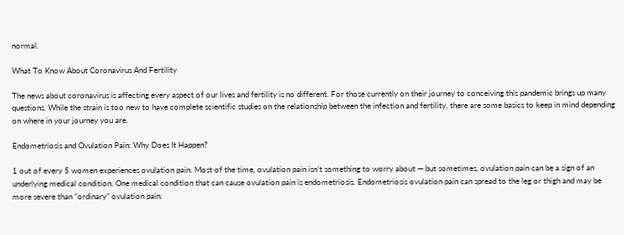normal.

What To Know About Coronavirus And Fertility

The news about coronavirus is affecting every aspect of our lives and fertility is no different. For those currently on their journey to conceiving this pandemic brings up many questions. While the strain is too new to have complete scientific studies on the relationship between the infection and fertility, there are some basics to keep in mind depending on where in your journey you are.

Endometriosis and Ovulation Pain: Why Does It Happen?

1 out of every 5 women experiences ovulation pain. Most of the time, ovulation pain isn’t something to worry about — but sometimes, ovulation pain can be a sign of an underlying medical condition. One medical condition that can cause ovulation pain is endometriosis. Endometriosis ovulation pain can spread to the leg or thigh and may be more severe than “ordinary” ovulation pain.